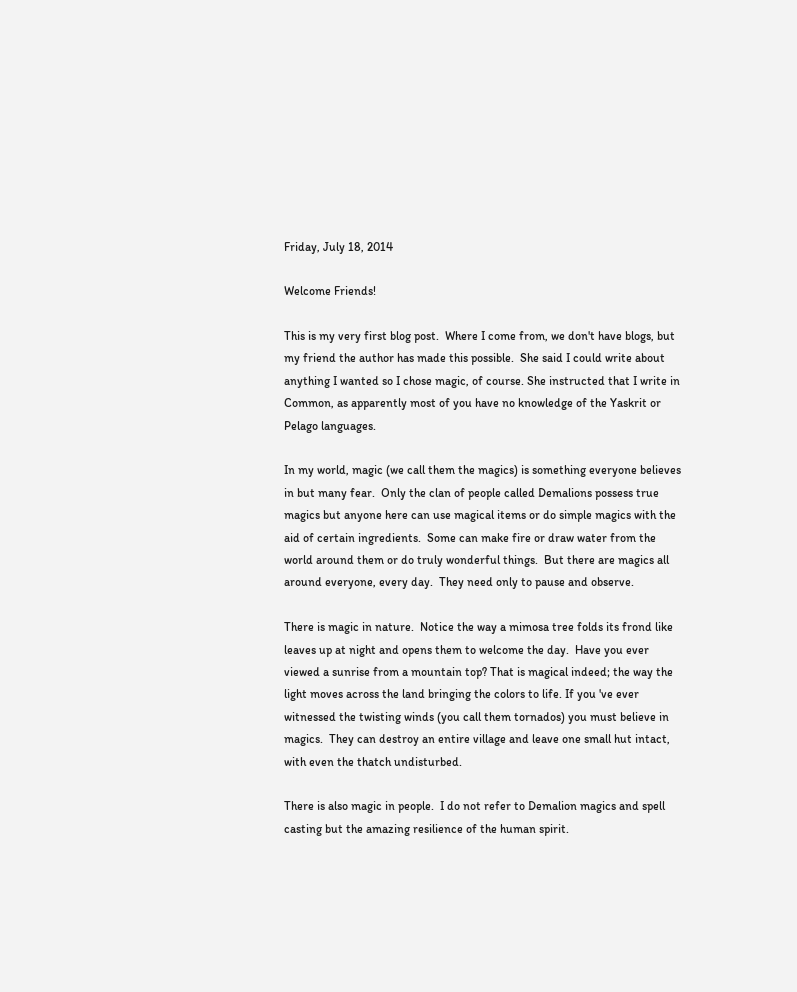Friday, July 18, 2014

Welcome Friends!

This is my very first blog post.  Where I come from, we don't have blogs, but my friend the author has made this possible.  She said I could write about anything I wanted so I chose magic, of course. She instructed that I write in Common, as apparently most of you have no knowledge of the Yaskrit or Pelago languages.

In my world, magic (we call them the magics) is something everyone believes in but many fear.  Only the clan of people called Demalions possess true magics but anyone here can use magical items or do simple magics with the aid of certain ingredients.  Some can make fire or draw water from the world around them or do truly wonderful things.  But there are magics all around everyone, every day.  They need only to pause and observe.

There is magic in nature.  Notice the way a mimosa tree folds its frond like leaves up at night and opens them to welcome the day.  Have you ever viewed a sunrise from a mountain top? That is magical indeed; the way the light moves across the land bringing the colors to life. If you 've ever witnessed the twisting winds (you call them tornados) you must believe in magics.  They can destroy an entire village and leave one small hut intact, with even the thatch undisturbed.

There is also magic in people.  I do not refer to Demalion magics and spell casting but the amazing resilience of the human spirit.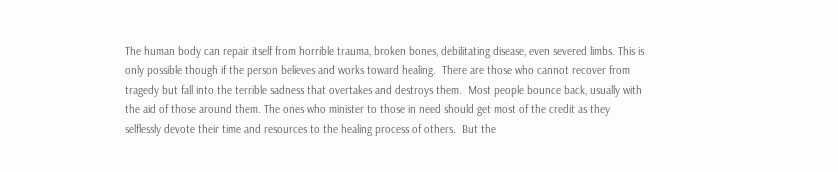The human body can repair itself from horrible trauma, broken bones, debilitating disease, even severed limbs. This is only possible though if the person believes and works toward healing.  There are those who cannot recover from tragedy but fall into the terrible sadness that overtakes and destroys them.  Most people bounce back, usually with the aid of those around them. The ones who minister to those in need should get most of the credit as they selflessly devote their time and resources to the healing process of others.  But the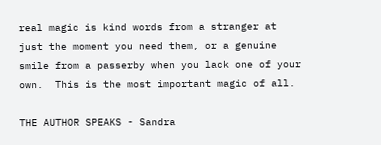real magic is kind words from a stranger at just the moment you need them, or a genuine smile from a passerby when you lack one of your own.  This is the most important magic of all.

THE AUTHOR SPEAKS - Sandra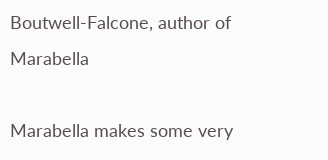Boutwell-Falcone, author of Marabella

Marabella makes some very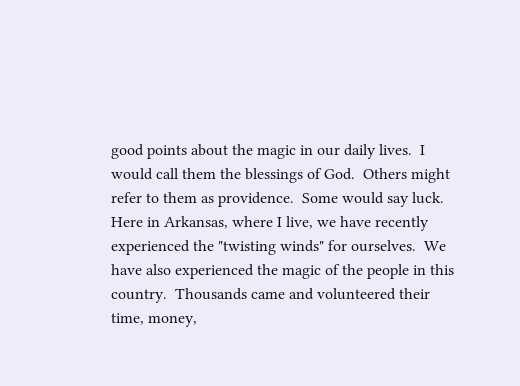good points about the magic in our daily lives.  I would call them the blessings of God.  Others might refer to them as providence.  Some would say luck.  Here in Arkansas, where I live, we have recently experienced the "twisting winds" for ourselves.  We have also experienced the magic of the people in this country.  Thousands came and volunteered their time, money,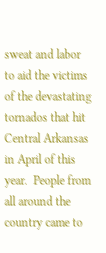sweat and labor to aid the victims of the devastating tornados that hit Central Arkansas in April of this year.  People from all around the country came to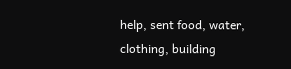help, sent food, water, clothing, building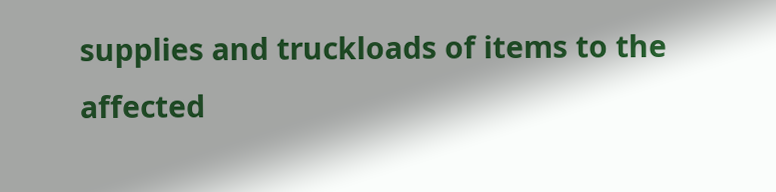supplies and truckloads of items to the affected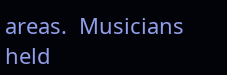areas.  Musicians held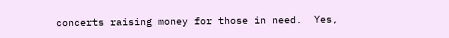concerts raising money for those in need.  Yes,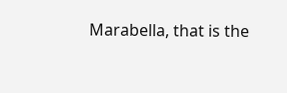Marabella, that is the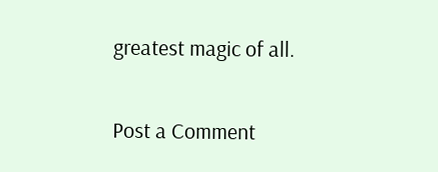greatest magic of all.

Post a Comment